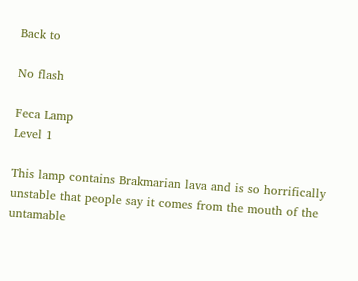Back to

No flash

Feca Lamp
Level 1

This lamp contains Brakmarian lava and is so horrifically unstable that people say it comes from the mouth of the untamable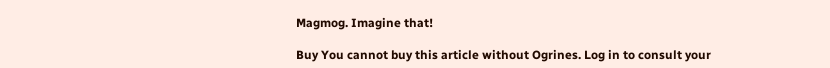Magmog. Imagine that!

Buy You cannot buy this article without Ogrines. Log in to consult your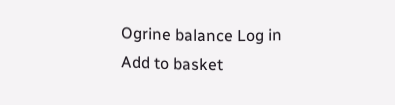Ogrine balance Log in
Add to basket